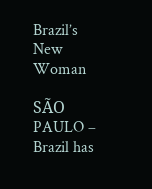Brazil’s New Woman

SÃO PAULO – Brazil has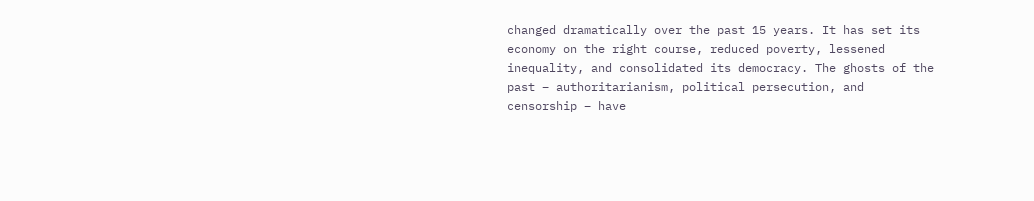changed dramatically over the past 15 years. It has set its economy on the right course, reduced poverty, lessened inequality, and consolidated its democracy. The ghosts of the past – authoritarianism, political persecution, and censorship – have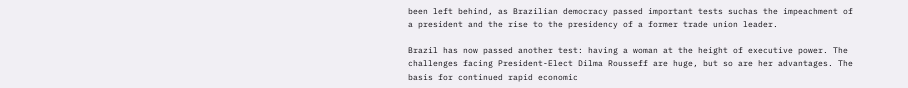been left behind, as Brazilian democracy passed important tests suchas the impeachment of a president and the rise to the presidency of a former trade union leader.

Brazil has now passed another test: having a woman at the height of executive power. The challenges facing President-Elect Dilma Rousseff are huge, but so are her advantages. The basis for continued rapid economic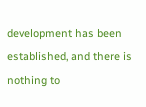development has been established, and there is nothing to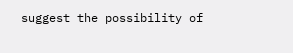suggest the possibility of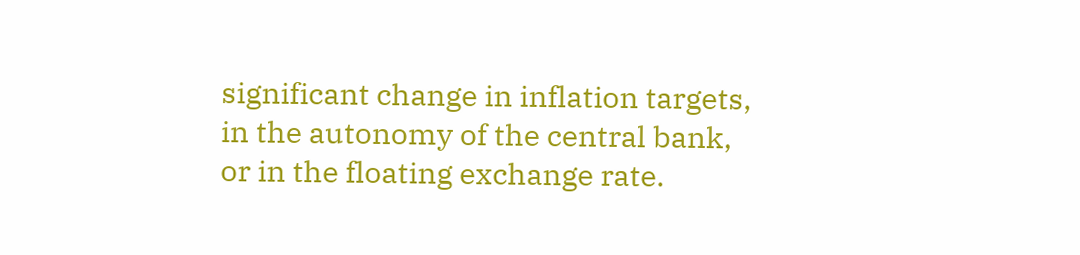significant change in inflation targets, in the autonomy of the central bank, or in the floating exchange rate.